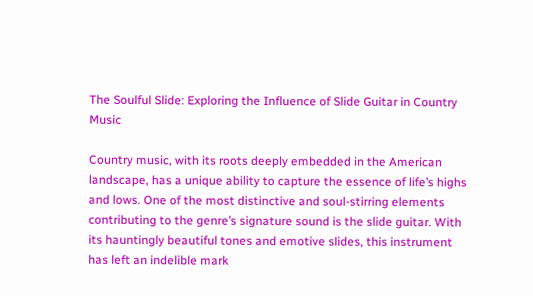The Soulful Slide: Exploring the Influence of Slide Guitar in Country Music

Country music, with its roots deeply embedded in the American landscape, has a unique ability to capture the essence of life’s highs and lows. One of the most distinctive and soul-stirring elements contributing to the genre’s signature sound is the slide guitar. With its hauntingly beautiful tones and emotive slides, this instrument has left an indelible mark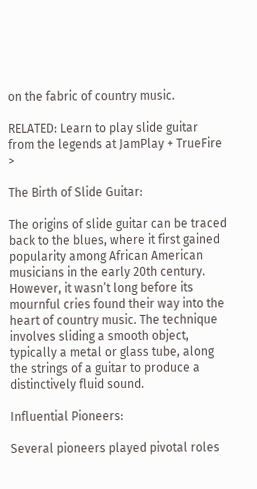on the fabric of country music.

RELATED: Learn to play slide guitar from the legends at JamPlay + TrueFire >

The Birth of Slide Guitar:

The origins of slide guitar can be traced back to the blues, where it first gained popularity among African American musicians in the early 20th century. However, it wasn’t long before its mournful cries found their way into the heart of country music. The technique involves sliding a smooth object, typically a metal or glass tube, along the strings of a guitar to produce a distinctively fluid sound.

Influential Pioneers:

Several pioneers played pivotal roles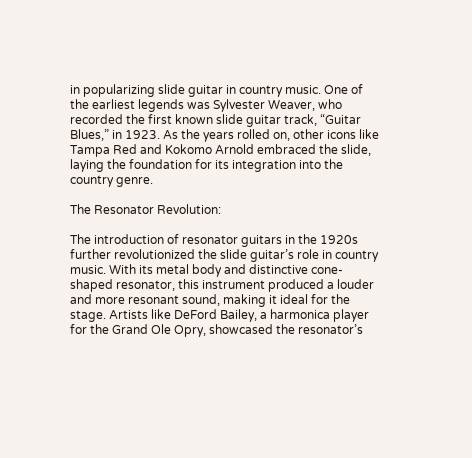in popularizing slide guitar in country music. One of the earliest legends was Sylvester Weaver, who recorded the first known slide guitar track, “Guitar Blues,” in 1923. As the years rolled on, other icons like Tampa Red and Kokomo Arnold embraced the slide, laying the foundation for its integration into the country genre.

The Resonator Revolution:

The introduction of resonator guitars in the 1920s further revolutionized the slide guitar’s role in country music. With its metal body and distinctive cone-shaped resonator, this instrument produced a louder and more resonant sound, making it ideal for the stage. Artists like DeFord Bailey, a harmonica player for the Grand Ole Opry, showcased the resonator’s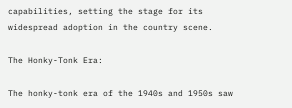capabilities, setting the stage for its widespread adoption in the country scene.

The Honky-Tonk Era:

The honky-tonk era of the 1940s and 1950s saw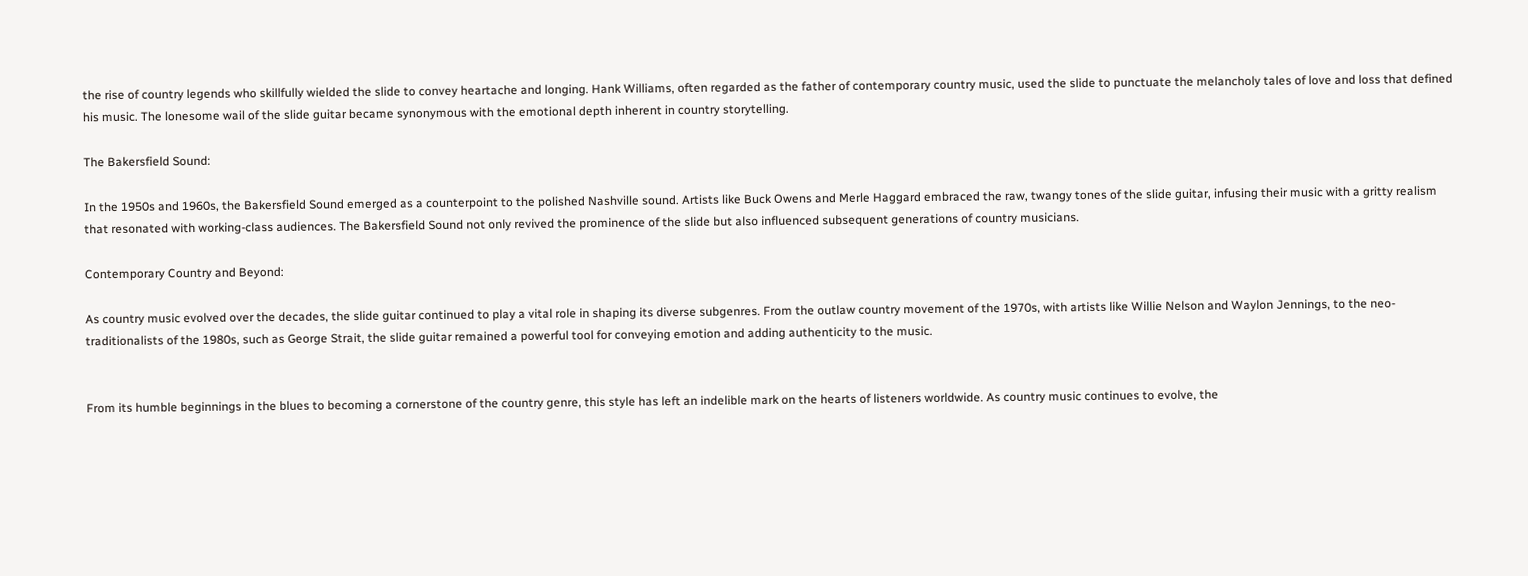the rise of country legends who skillfully wielded the slide to convey heartache and longing. Hank Williams, often regarded as the father of contemporary country music, used the slide to punctuate the melancholy tales of love and loss that defined his music. The lonesome wail of the slide guitar became synonymous with the emotional depth inherent in country storytelling.

The Bakersfield Sound:

In the 1950s and 1960s, the Bakersfield Sound emerged as a counterpoint to the polished Nashville sound. Artists like Buck Owens and Merle Haggard embraced the raw, twangy tones of the slide guitar, infusing their music with a gritty realism that resonated with working-class audiences. The Bakersfield Sound not only revived the prominence of the slide but also influenced subsequent generations of country musicians.

Contemporary Country and Beyond:

As country music evolved over the decades, the slide guitar continued to play a vital role in shaping its diverse subgenres. From the outlaw country movement of the 1970s, with artists like Willie Nelson and Waylon Jennings, to the neo-traditionalists of the 1980s, such as George Strait, the slide guitar remained a powerful tool for conveying emotion and adding authenticity to the music.


From its humble beginnings in the blues to becoming a cornerstone of the country genre, this style has left an indelible mark on the hearts of listeners worldwide. As country music continues to evolve, the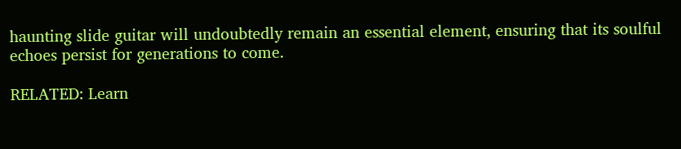haunting slide guitar will undoubtedly remain an essential element, ensuring that its soulful echoes persist for generations to come.

RELATED: Learn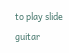to play slide guitar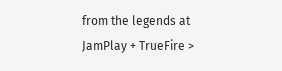from the legends at JamPlay + TrueFire >